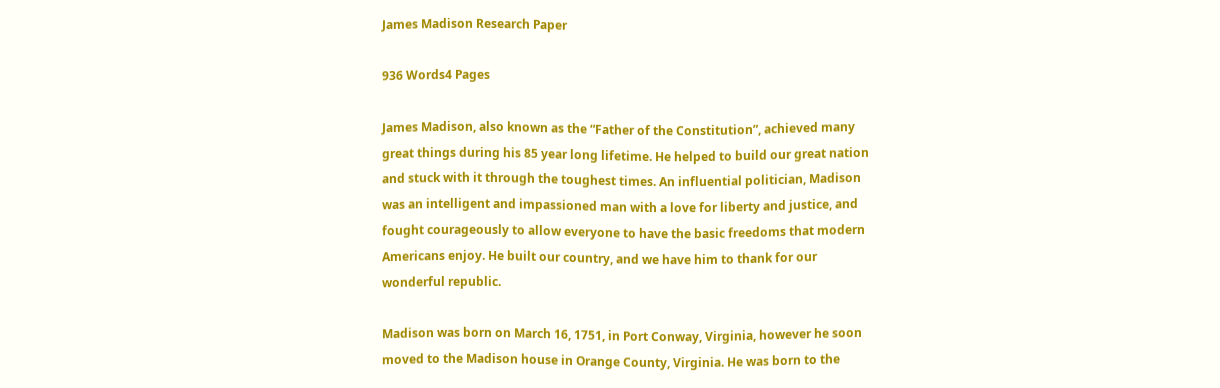James Madison Research Paper

936 Words4 Pages

James Madison, also known as the “Father of the Constitution”, achieved many great things during his 85 year long lifetime. He helped to build our great nation and stuck with it through the toughest times. An influential politician, Madison was an intelligent and impassioned man with a love for liberty and justice, and fought courageously to allow everyone to have the basic freedoms that modern Americans enjoy. He built our country, and we have him to thank for our wonderful republic.

Madison was born on March 16, 1751, in Port Conway, Virginia, however he soon moved to the Madison house in Orange County, Virginia. He was born to the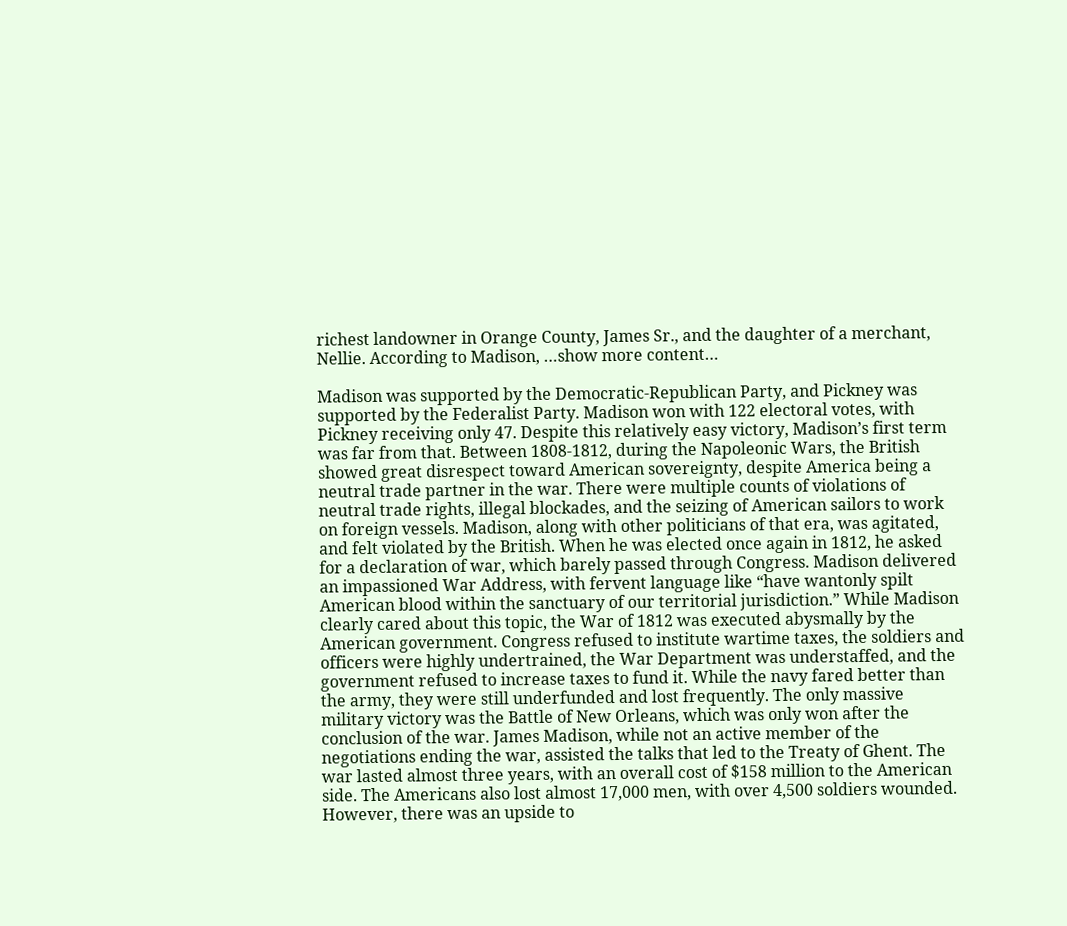richest landowner in Orange County, James Sr., and the daughter of a merchant, Nellie. According to Madison, …show more content…

Madison was supported by the Democratic-Republican Party, and Pickney was supported by the Federalist Party. Madison won with 122 electoral votes, with Pickney receiving only 47. Despite this relatively easy victory, Madison’s first term was far from that. Between 1808-1812, during the Napoleonic Wars, the British showed great disrespect toward American sovereignty, despite America being a neutral trade partner in the war. There were multiple counts of violations of neutral trade rights, illegal blockades, and the seizing of American sailors to work on foreign vessels. Madison, along with other politicians of that era, was agitated, and felt violated by the British. When he was elected once again in 1812, he asked for a declaration of war, which barely passed through Congress. Madison delivered an impassioned War Address, with fervent language like “have wantonly spilt American blood within the sanctuary of our territorial jurisdiction.” While Madison clearly cared about this topic, the War of 1812 was executed abysmally by the American government. Congress refused to institute wartime taxes, the soldiers and officers were highly undertrained, the War Department was understaffed, and the government refused to increase taxes to fund it. While the navy fared better than the army, they were still underfunded and lost frequently. The only massive military victory was the Battle of New Orleans, which was only won after the conclusion of the war. James Madison, while not an active member of the negotiations ending the war, assisted the talks that led to the Treaty of Ghent. The war lasted almost three years, with an overall cost of $158 million to the American side. The Americans also lost almost 17,000 men, with over 4,500 soldiers wounded. However, there was an upside to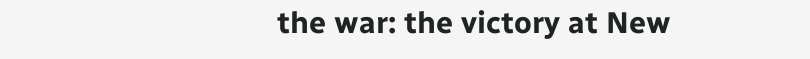the war: the victory at New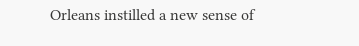Orleans instilled a new sense of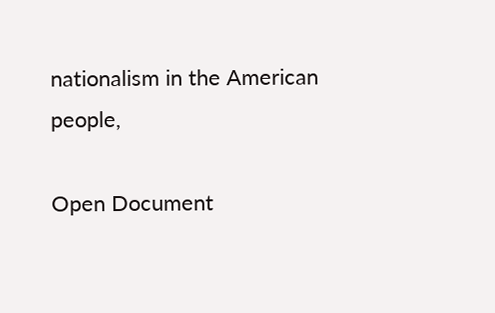nationalism in the American people,

Open Document